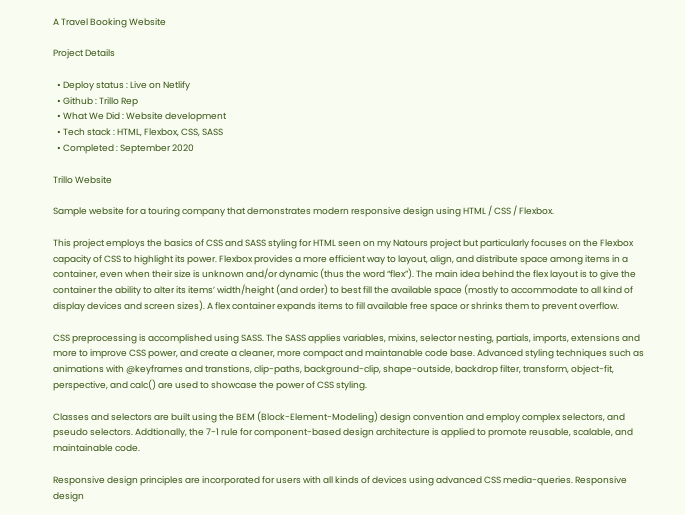A Travel Booking Website

Project Details

  • Deploy status : Live on Netlify
  • Github : Trillo Rep
  • What We Did : Website development
  • Tech stack : HTML, Flexbox, CSS, SASS
  • Completed : September 2020

Trillo Website

Sample website for a touring company that demonstrates modern responsive design using HTML / CSS / Flexbox.

This project employs the basics of CSS and SASS styling for HTML seen on my Natours project but particularly focuses on the Flexbox capacity of CSS to highlight its power. Flexbox provides a more efficient way to layout, align, and distribute space among items in a container, even when their size is unknown and/or dynamic (thus the word “flex”). The main idea behind the flex layout is to give the container the ability to alter its items’ width/height (and order) to best fill the available space (mostly to accommodate to all kind of display devices and screen sizes). A flex container expands items to fill available free space or shrinks them to prevent overflow.

CSS preprocessing is accomplished using SASS. The SASS applies variables, mixins, selector nesting, partials, imports, extensions and more to improve CSS power, and create a cleaner, more compact and maintanable code base. Advanced styling techniques such as animations with @keyframes and transtions, clip-paths, background-clip, shape-outside, backdrop filter, transform, object-fit, perspective, and calc() are used to showcase the power of CSS styling.

Classes and selectors are built using the BEM (Block-Element-Modeling) design convention and employ complex selectors, and pseudo selectors. Addtionally, the 7-1 rule for component-based design architecture is applied to promote reusable, scalable, and maintainable code.

Responsive design principles are incorporated for users with all kinds of devices using advanced CSS media-queries. Responsive design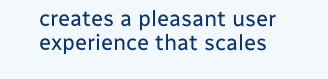creates a pleasant user experience that scales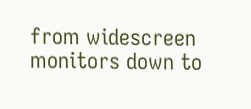from widescreen monitors down to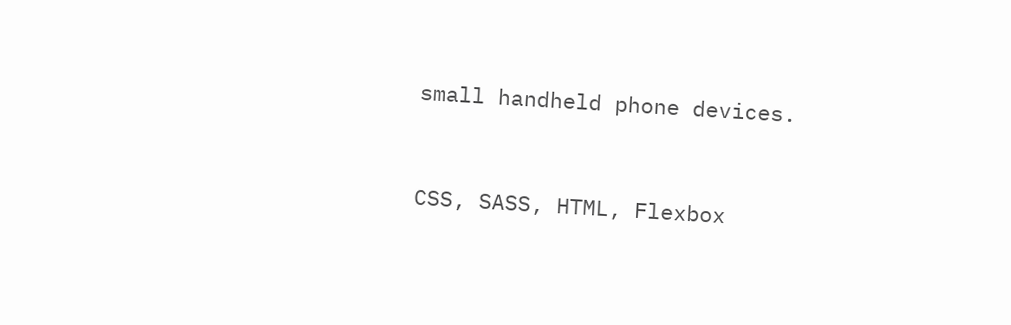small handheld phone devices.


CSS, SASS, HTML, Flexbox